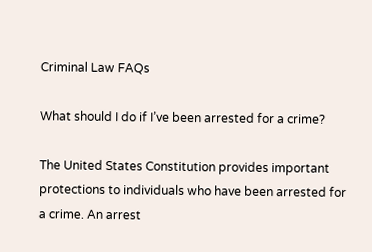Criminal Law FAQs

What should I do if I’ve been arrested for a crime?

The United States Constitution provides important protections to individuals who have been arrested for a crime. An arrest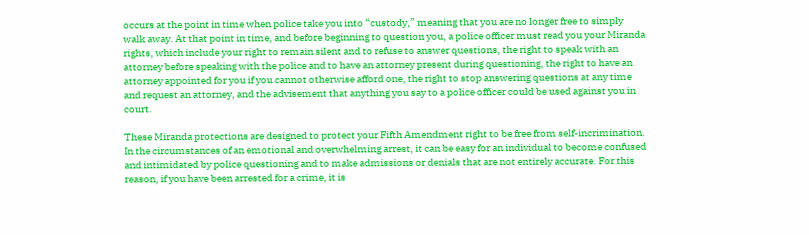occurs at the point in time when police take you into “custody,” meaning that you are no longer free to simply walk away. At that point in time, and before beginning to question you, a police officer must read you your Miranda rights, which include your right to remain silent and to refuse to answer questions, the right to speak with an attorney before speaking with the police and to have an attorney present during questioning, the right to have an attorney appointed for you if you cannot otherwise afford one, the right to stop answering questions at any time and request an attorney, and the advisement that anything you say to a police officer could be used against you in court.

These Miranda protections are designed to protect your Fifth Amendment right to be free from self-incrimination. In the circumstances of an emotional and overwhelming arrest, it can be easy for an individual to become confused and intimidated by police questioning and to make admissions or denials that are not entirely accurate. For this reason, if you have been arrested for a crime, it is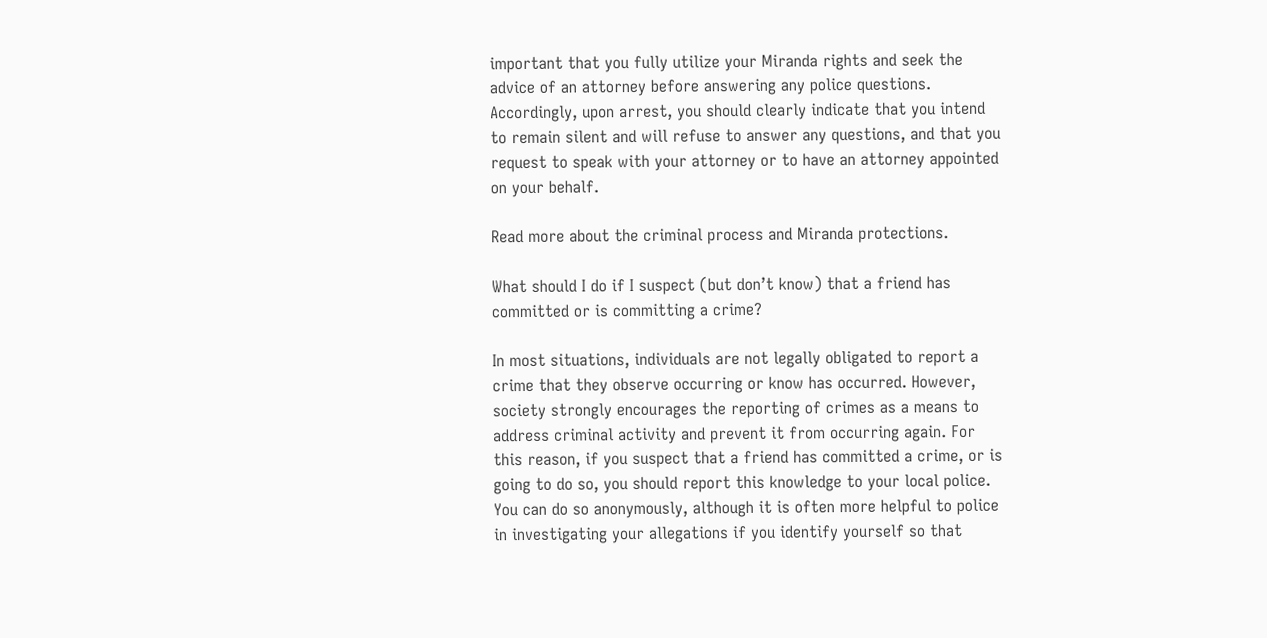important that you fully utilize your Miranda rights and seek the advice of an attorney before answering any police questions. Accordingly, upon arrest, you should clearly indicate that you intend to remain silent and will refuse to answer any questions, and that you request to speak with your attorney or to have an attorney appointed on your behalf.

Read more about the criminal process and Miranda protections.

What should I do if I suspect (but don’t know) that a friend has committed or is committing a crime?

In most situations, individuals are not legally obligated to report a crime that they observe occurring or know has occurred. However, society strongly encourages the reporting of crimes as a means to address criminal activity and prevent it from occurring again. For this reason, if you suspect that a friend has committed a crime, or is going to do so, you should report this knowledge to your local police. You can do so anonymously, although it is often more helpful to police in investigating your allegations if you identify yourself so that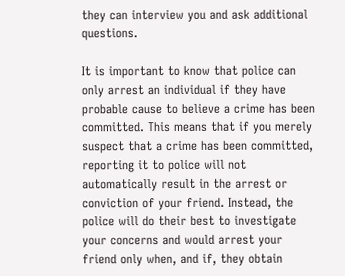they can interview you and ask additional questions.

It is important to know that police can only arrest an individual if they have probable cause to believe a crime has been committed. This means that if you merely suspect that a crime has been committed, reporting it to police will not automatically result in the arrest or conviction of your friend. Instead, the police will do their best to investigate your concerns and would arrest your friend only when, and if, they obtain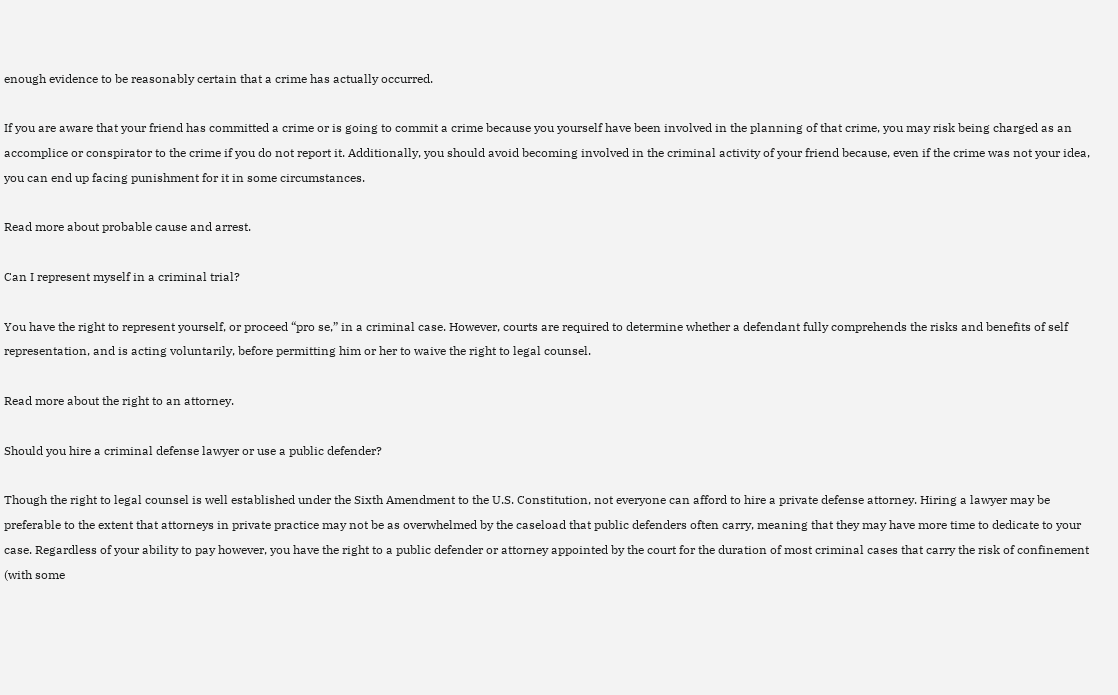enough evidence to be reasonably certain that a crime has actually occurred.

If you are aware that your friend has committed a crime or is going to commit a crime because you yourself have been involved in the planning of that crime, you may risk being charged as an accomplice or conspirator to the crime if you do not report it. Additionally, you should avoid becoming involved in the criminal activity of your friend because, even if the crime was not your idea, you can end up facing punishment for it in some circumstances.

Read more about probable cause and arrest.

Can I represent myself in a criminal trial?

You have the right to represent yourself, or proceed “pro se,” in a criminal case. However, courts are required to determine whether a defendant fully comprehends the risks and benefits of self representation, and is acting voluntarily, before permitting him or her to waive the right to legal counsel.

Read more about the right to an attorney.

Should you hire a criminal defense lawyer or use a public defender?

Though the right to legal counsel is well established under the Sixth Amendment to the U.S. Constitution, not everyone can afford to hire a private defense attorney. Hiring a lawyer may be preferable to the extent that attorneys in private practice may not be as overwhelmed by the caseload that public defenders often carry, meaning that they may have more time to dedicate to your case. Regardless of your ability to pay however, you have the right to a public defender or attorney appointed by the court for the duration of most criminal cases that carry the risk of confinement (with some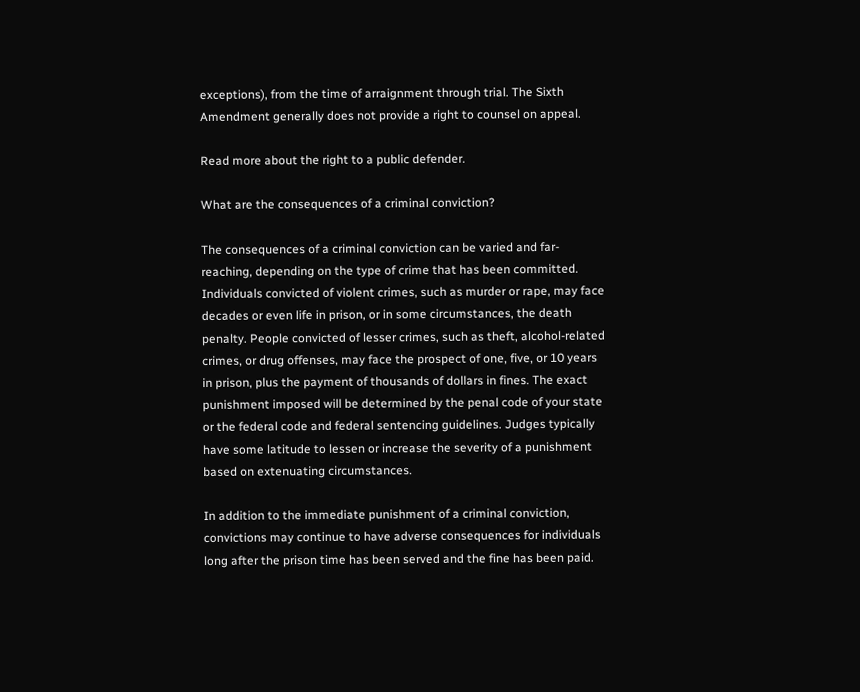exceptions), from the time of arraignment through trial. The Sixth Amendment generally does not provide a right to counsel on appeal.

Read more about the right to a public defender.

What are the consequences of a criminal conviction?

The consequences of a criminal conviction can be varied and far-reaching, depending on the type of crime that has been committed. Individuals convicted of violent crimes, such as murder or rape, may face decades or even life in prison, or in some circumstances, the death penalty. People convicted of lesser crimes, such as theft, alcohol-related crimes, or drug offenses, may face the prospect of one, five, or 10 years in prison, plus the payment of thousands of dollars in fines. The exact punishment imposed will be determined by the penal code of your state or the federal code and federal sentencing guidelines. Judges typically have some latitude to lessen or increase the severity of a punishment based on extenuating circumstances.

In addition to the immediate punishment of a criminal conviction, convictions may continue to have adverse consequences for individuals long after the prison time has been served and the fine has been paid.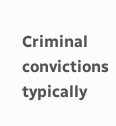Criminal convictions typically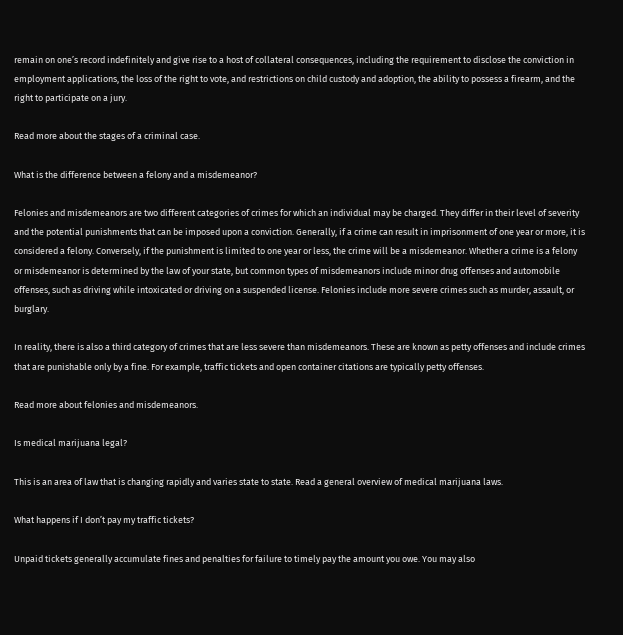remain on one’s record indefinitely and give rise to a host of collateral consequences, including the requirement to disclose the conviction in employment applications, the loss of the right to vote, and restrictions on child custody and adoption, the ability to possess a firearm, and the right to participate on a jury.

Read more about the stages of a criminal case.

What is the difference between a felony and a misdemeanor?

Felonies and misdemeanors are two different categories of crimes for which an individual may be charged. They differ in their level of severity and the potential punishments that can be imposed upon a conviction. Generally, if a crime can result in imprisonment of one year or more, it is considered a felony. Conversely, if the punishment is limited to one year or less, the crime will be a misdemeanor. Whether a crime is a felony or misdemeanor is determined by the law of your state, but common types of misdemeanors include minor drug offenses and automobile offenses, such as driving while intoxicated or driving on a suspended license. Felonies include more severe crimes such as murder, assault, or burglary.

In reality, there is also a third category of crimes that are less severe than misdemeanors. These are known as petty offenses and include crimes that are punishable only by a fine. For example, traffic tickets and open container citations are typically petty offenses.

Read more about felonies and misdemeanors.

Is medical marijuana legal?

This is an area of law that is changing rapidly and varies state to state. Read a general overview of medical marijuana laws.

What happens if I don’t pay my traffic tickets?

Unpaid tickets generally accumulate fines and penalties for failure to timely pay the amount you owe. You may also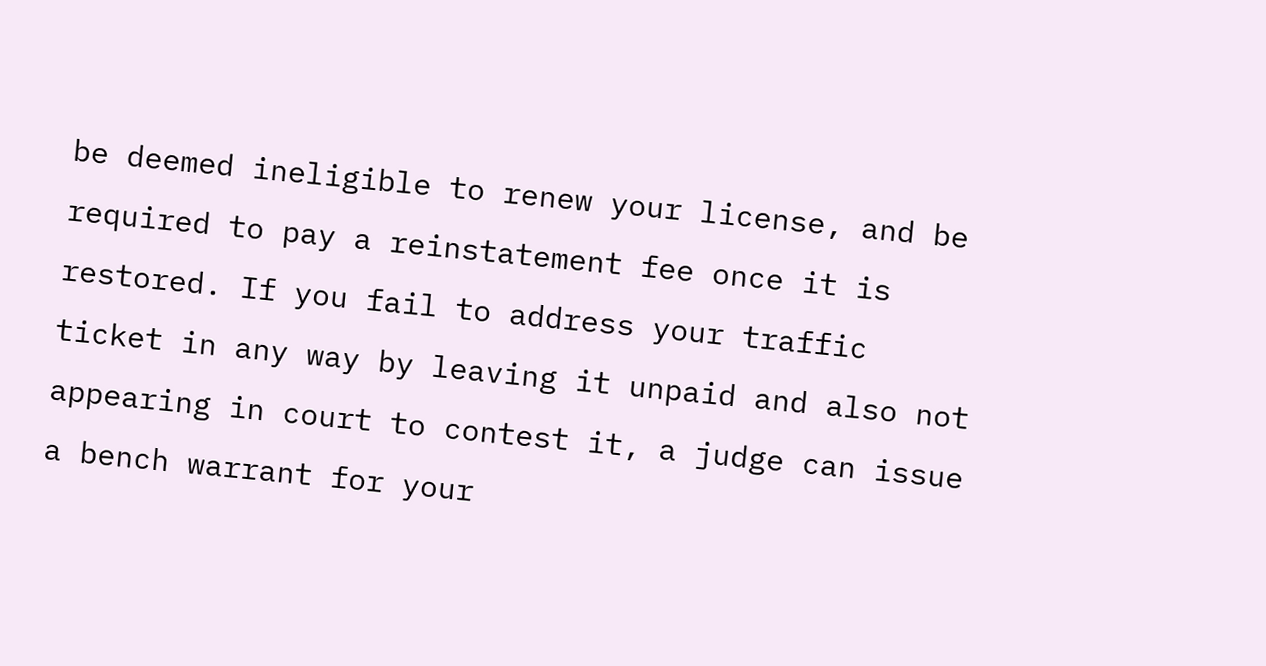be deemed ineligible to renew your license, and be required to pay a reinstatement fee once it is restored. If you fail to address your traffic ticket in any way by leaving it unpaid and also not appearing in court to contest it, a judge can issue a bench warrant for your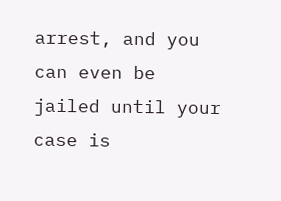arrest, and you can even be jailed until your case is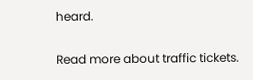heard.

Read more about traffic tickets.